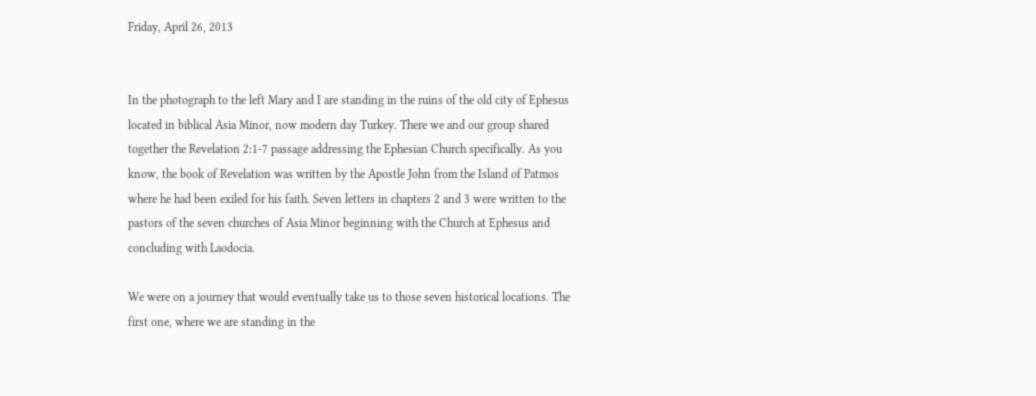Friday, April 26, 2013


In the photograph to the left Mary and I are standing in the ruins of the old city of Ephesus located in biblical Asia Minor, now modern day Turkey. There we and our group shared together the Revelation 2:1-7 passage addressing the Ephesian Church specifically. As you know, the book of Revelation was written by the Apostle John from the Island of Patmos where he had been exiled for his faith. Seven letters in chapters 2 and 3 were written to the pastors of the seven churches of Asia Minor beginning with the Church at Ephesus and concluding with Laodocia.

We were on a journey that would eventually take us to those seven historical locations. The first one, where we are standing in the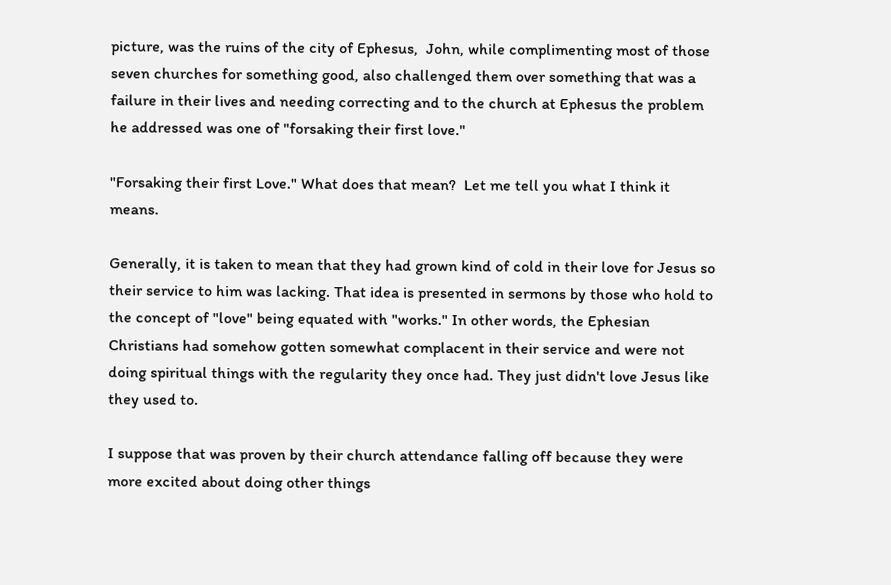picture, was the ruins of the city of Ephesus,  John, while complimenting most of those seven churches for something good, also challenged them over something that was a failure in their lives and needing correcting and to the church at Ephesus the problem he addressed was one of "forsaking their first love."

"Forsaking their first Love." What does that mean?  Let me tell you what I think it means.

Generally, it is taken to mean that they had grown kind of cold in their love for Jesus so their service to him was lacking. That idea is presented in sermons by those who hold to the concept of "love" being equated with "works." In other words, the Ephesian Christians had somehow gotten somewhat complacent in their service and were not doing spiritual things with the regularity they once had. They just didn't love Jesus like they used to.

I suppose that was proven by their church attendance falling off because they were more excited about doing other things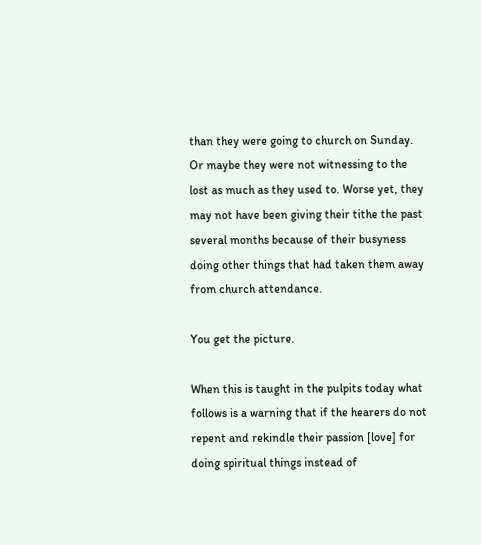than they were going to church on Sunday. Or maybe they were not witnessing to the lost as much as they used to. Worse yet, they may not have been giving their tithe the past several months because of their busyness doing other things that had taken them away from church attendance.

You get the picture.

When this is taught in the pulpits today what follows is a warning that if the hearers do not repent and rekindle their passion [love] for doing spiritual things instead of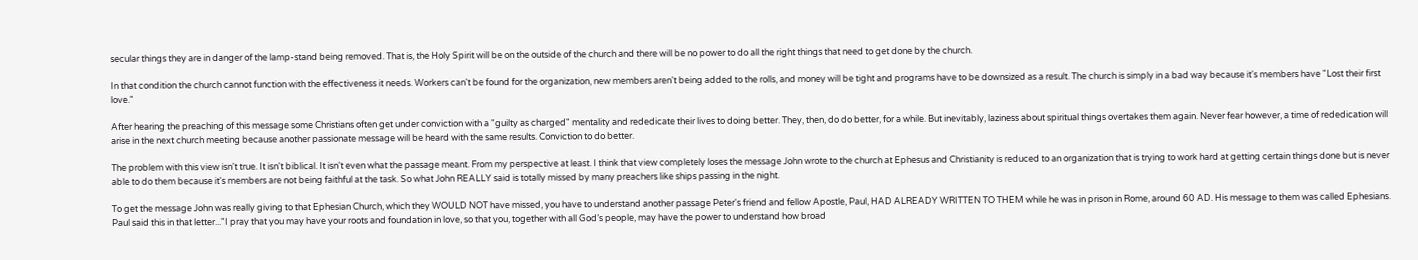secular things they are in danger of the lamp-stand being removed. That is, the Holy Spirit will be on the outside of the church and there will be no power to do all the right things that need to get done by the church.

In that condition the church cannot function with the effectiveness it needs. Workers can't be found for the organization, new members aren't being added to the rolls, and money will be tight and programs have to be downsized as a result. The church is simply in a bad way because it's members have "Lost their first love."

After hearing the preaching of this message some Christians often get under conviction with a "guilty as charged" mentality and rededicate their lives to doing better. They, then, do do better, for a while. But inevitably, laziness about spiritual things overtakes them again. Never fear however, a time of rededication will arise in the next church meeting because another passionate message will be heard with the same results. Conviction to do better.

The problem with this view isn't true. It isn't biblical. It isn't even what the passage meant. From my perspective at least. I think that view completely loses the message John wrote to the church at Ephesus and Christianity is reduced to an organization that is trying to work hard at getting certain things done but is never able to do them because it's members are not being faithful at the task. So what John REALLY said is totally missed by many preachers like ships passing in the night.

To get the message John was really giving to that Ephesian Church, which they WOULD NOT have missed, you have to understand another passage Peter's friend and fellow Apostle, Paul, HAD ALREADY WRITTEN TO THEM while he was in prison in Rome, around 60 AD. His message to them was called Ephesians. Paul said this in that letter..."I pray that you may have your roots and foundation in love, so that you, together with all God’s people, may have the power to understand how broad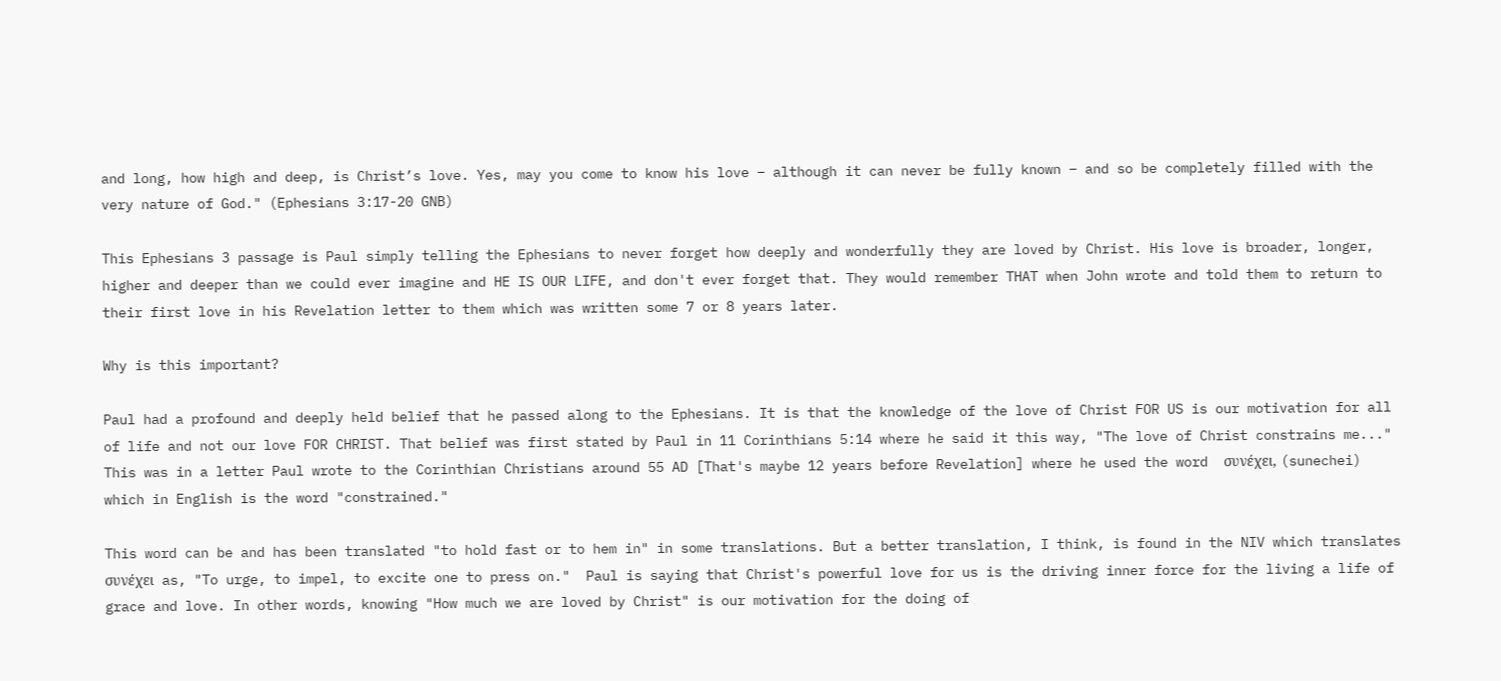and long, how high and deep, is Christ’s love. Yes, may you come to know his love – although it can never be fully known – and so be completely filled with the very nature of God." (Ephesians 3:17-20 GNB)

This Ephesians 3 passage is Paul simply telling the Ephesians to never forget how deeply and wonderfully they are loved by Christ. His love is broader, longer, higher and deeper than we could ever imagine and HE IS OUR LIFE, and don't ever forget that. They would remember THAT when John wrote and told them to return to their first love in his Revelation letter to them which was written some 7 or 8 years later.

Why is this important?

Paul had a profound and deeply held belief that he passed along to the Ephesians. It is that the knowledge of the love of Christ FOR US is our motivation for all of life and not our love FOR CHRIST. That belief was first stated by Paul in 11 Corinthians 5:14 where he said it this way, "The love of Christ constrains me..." This was in a letter Paul wrote to the Corinthian Christians around 55 AD [That's maybe 12 years before Revelation] where he used the word  συνέχει, (sunechei) which in English is the word "constrained."

This word can be and has been translated "to hold fast or to hem in" in some translations. But a better translation, I think, is found in the NIV which translates συνέχει  as, "To urge, to impel, to excite one to press on."  Paul is saying that Christ's powerful love for us is the driving inner force for the living a life of grace and love. In other words, knowing "How much we are loved by Christ" is our motivation for the doing of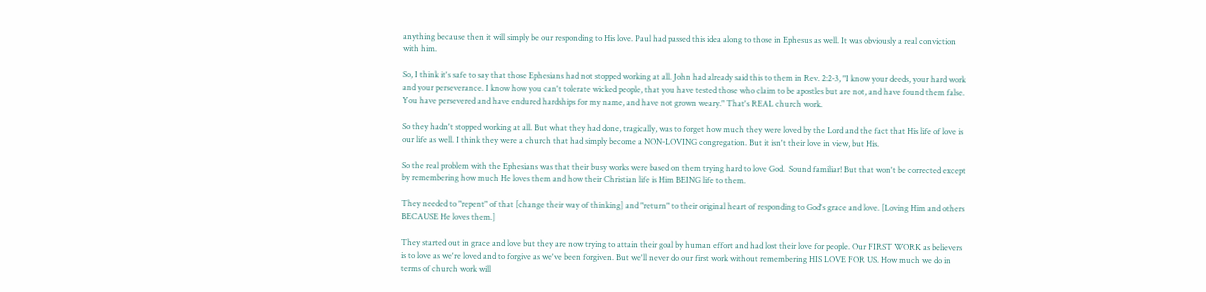anything because then it will simply be our responding to His love. Paul had passed this idea along to those in Ephesus as well. It was obviously a real conviction with him.

So, I think it's safe to say that those Ephesians had not stopped working at all. John had already said this to them in Rev. 2:2-3, "I know your deeds, your hard work and your perseverance. I know how you can't tolerate wicked people, that you have tested those who claim to be apostles but are not, and have found them false. You have persevered and have endured hardships for my name, and have not grown weary." That's REAL church work.

So they hadn't stopped working at all. But what they had done, tragically, was to forget how much they were loved by the Lord and the fact that His life of love is our life as well. I think they were a church that had simply become a NON-LOVING congregation. But it isn't their love in view, but His.

So the real problem with the Ephesians was that their busy works were based on them trying hard to love God.  Sound familiar! But that won't be corrected except by remembering how much He loves them and how their Christian life is Him BEING life to them.

They needed to "repent" of that [change their way of thinking] and "return" to their original heart of responding to God's grace and love. [Loving Him and others BECAUSE He loves them.]

They started out in grace and love but they are now trying to attain their goal by human effort and had lost their love for people. Our FIRST WORK as believers is to love as we're loved and to forgive as we've been forgiven. But we'll never do our first work without remembering HIS LOVE FOR US. How much we do in terms of church work will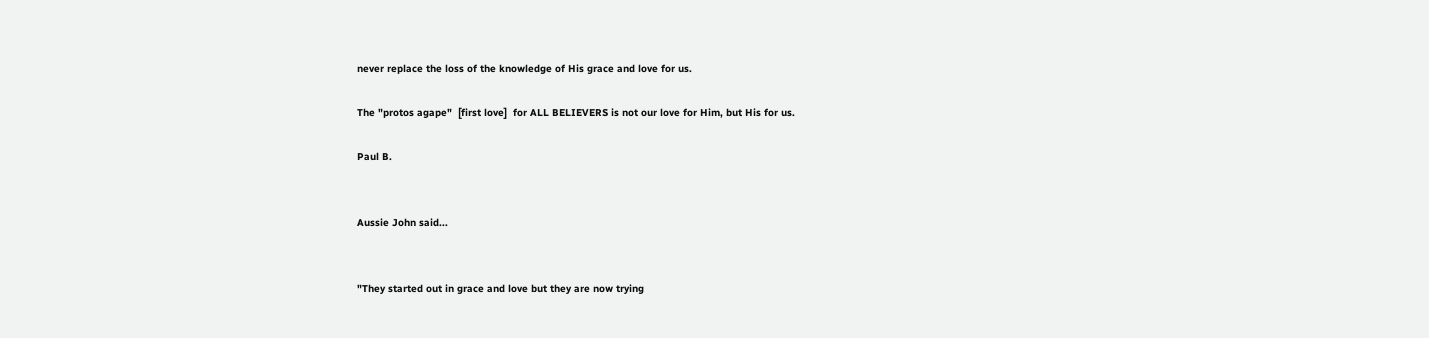never replace the loss of the knowledge of His grace and love for us.

The "protos agape"  [first love]  for ALL BELIEVERS is not our love for Him, but His for us.

Paul B.


Aussie John said...


"They started out in grace and love but they are now trying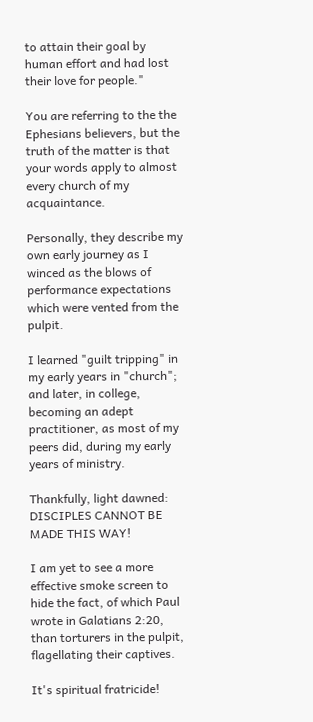to attain their goal by human effort and had lost their love for people."

You are referring to the the Ephesians believers, but the truth of the matter is that your words apply to almost every church of my acquaintance.

Personally, they describe my own early journey as I winced as the blows of performance expectations which were vented from the pulpit.

I learned "guilt tripping" in my early years in "church"; and later, in college, becoming an adept practitioner, as most of my peers did, during my early years of ministry.

Thankfully, light dawned: DISCIPLES CANNOT BE MADE THIS WAY!

I am yet to see a more effective smoke screen to hide the fact, of which Paul wrote in Galatians 2:20, than torturers in the pulpit, flagellating their captives.

It's spiritual fratricide!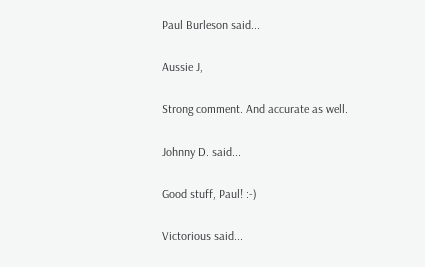Paul Burleson said...

Aussie J,

Strong comment. And accurate as well.

Johnny D. said...

Good stuff, Paul! :-)

Victorious said...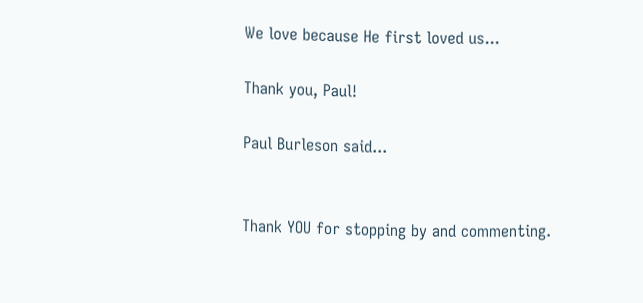We love because He first loved us...

Thank you, Paul!

Paul Burleson said...


Thank YOU for stopping by and commenting.